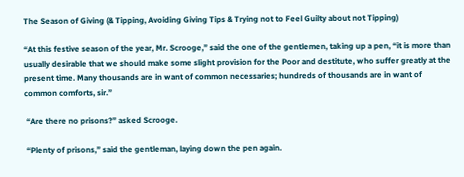The Season of Giving (& Tipping, Avoiding Giving Tips & Trying not to Feel Guilty about not Tipping)

“At this festive season of the year, Mr. Scrooge,” said the one of the gentlemen, taking up a pen, “it is more than usually desirable that we should make some slight provision for the Poor and destitute, who suffer greatly at the present time. Many thousands are in want of common necessaries; hundreds of thousands are in want of common comforts, sir.”

 “Are there no prisons?” asked Scrooge.

 “Plenty of prisons,” said the gentleman, laying down the pen again.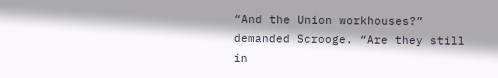“And the Union workhouses?” demanded Scrooge. “Are they still in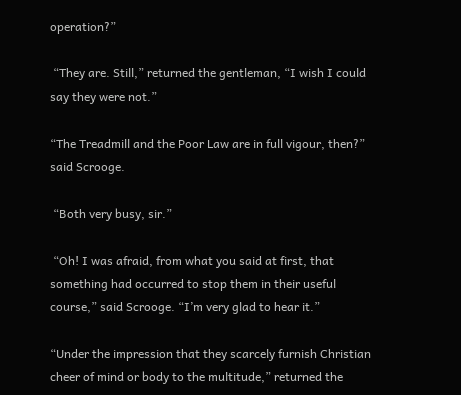operation?”

 “They are. Still,” returned the gentleman, “I wish I could say they were not.”

“The Treadmill and the Poor Law are in full vigour, then?” said Scrooge.

 “Both very busy, sir.”

 “Oh! I was afraid, from what you said at first, that something had occurred to stop them in their useful course,” said Scrooge. “I’m very glad to hear it.”

“Under the impression that they scarcely furnish Christian cheer of mind or body to the multitude,” returned the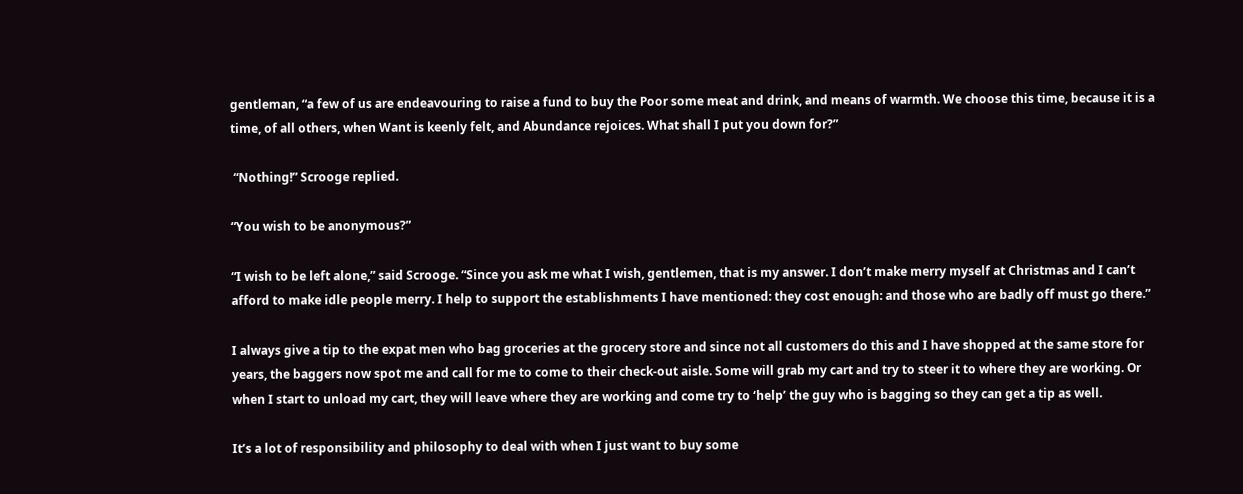gentleman, “a few of us are endeavouring to raise a fund to buy the Poor some meat and drink, and means of warmth. We choose this time, because it is a time, of all others, when Want is keenly felt, and Abundance rejoices. What shall I put you down for?”

 “Nothing!” Scrooge replied.

“You wish to be anonymous?”

“I wish to be left alone,” said Scrooge. “Since you ask me what I wish, gentlemen, that is my answer. I don’t make merry myself at Christmas and I can’t afford to make idle people merry. I help to support the establishments I have mentioned: they cost enough: and those who are badly off must go there.”

I always give a tip to the expat men who bag groceries at the grocery store and since not all customers do this and I have shopped at the same store for years, the baggers now spot me and call for me to come to their check-out aisle. Some will grab my cart and try to steer it to where they are working. Or when I start to unload my cart, they will leave where they are working and come try to ‘help’ the guy who is bagging so they can get a tip as well.

It’s a lot of responsibility and philosophy to deal with when I just want to buy some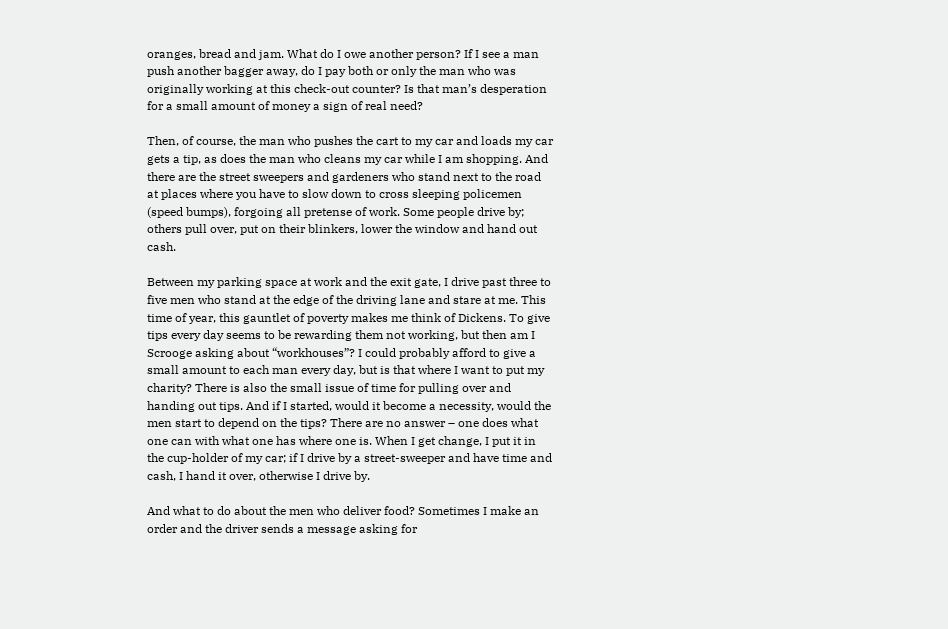oranges, bread and jam. What do I owe another person? If I see a man push another bagger away, do I pay both or only the man who was originally working at this check-out counter? Is that man’s desperation for a small amount of money a sign of real need?

Then, of course, the man who pushes the cart to my car and loads my car gets a tip, as does the man who cleans my car while I am shopping. And there are the street sweepers and gardeners who stand next to the road at places where you have to slow down to cross sleeping policemen (speed bumps), forgoing all pretense of work. Some people drive by; others pull over, put on their blinkers, lower the window and hand out cash.

Between my parking space at work and the exit gate, I drive past three to five men who stand at the edge of the driving lane and stare at me. This time of year, this gauntlet of poverty makes me think of Dickens. To give tips every day seems to be rewarding them not working, but then am I Scrooge asking about “workhouses”? I could probably afford to give a small amount to each man every day, but is that where I want to put my charity? There is also the small issue of time for pulling over and handing out tips. And if I started, would it become a necessity, would the men start to depend on the tips? There are no answer – one does what one can with what one has where one is. When I get change, I put it in the cup-holder of my car; if I drive by a street-sweeper and have time and cash, I hand it over, otherwise I drive by.

And what to do about the men who deliver food? Sometimes I make an order and the driver sends a message asking for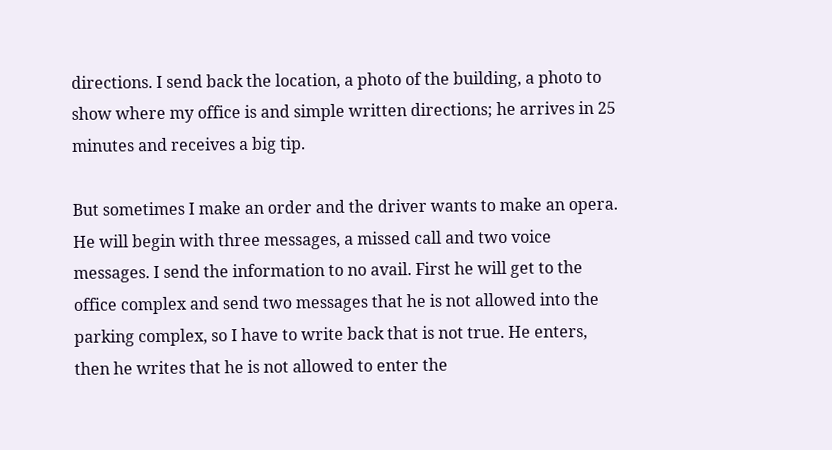directions. I send back the location, a photo of the building, a photo to show where my office is and simple written directions; he arrives in 25 minutes and receives a big tip.

But sometimes I make an order and the driver wants to make an opera. He will begin with three messages, a missed call and two voice messages. I send the information to no avail. First he will get to the office complex and send two messages that he is not allowed into the parking complex, so I have to write back that is not true. He enters, then he writes that he is not allowed to enter the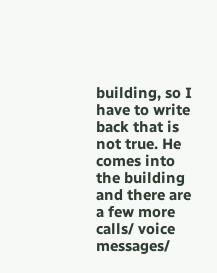building, so I have to write back that is not true. He comes into the building and there are a few more calls/ voice messages/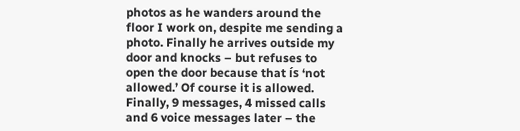photos as he wanders around the floor I work on, despite me sending a photo. Finally he arrives outside my door and knocks – but refuses to open the door because that ís ‘not allowed.’ Of course it is allowed. Finally, 9 messages, 4 missed calls and 6 voice messages later – the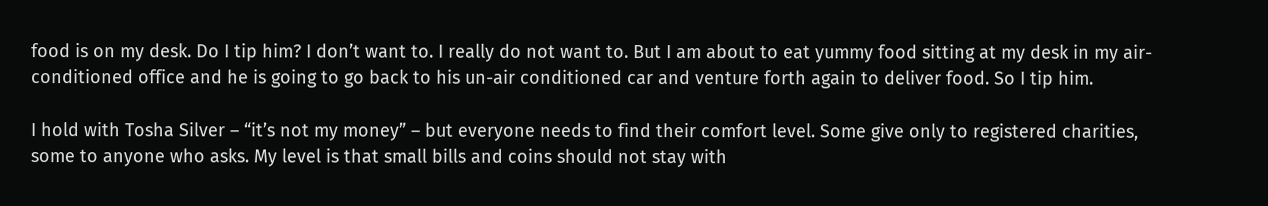food is on my desk. Do I tip him? I don’t want to. I really do not want to. But I am about to eat yummy food sitting at my desk in my air-conditioned office and he is going to go back to his un-air conditioned car and venture forth again to deliver food. So I tip him.

I hold with Tosha Silver – “it’s not my money” – but everyone needs to find their comfort level. Some give only to registered charities, some to anyone who asks. My level is that small bills and coins should not stay with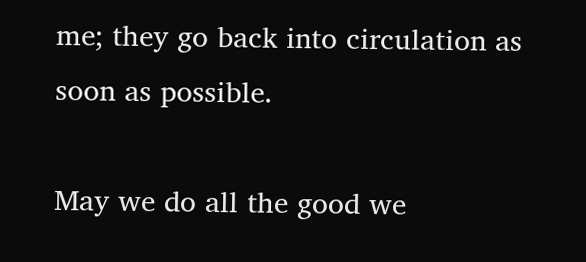me; they go back into circulation as soon as possible.

May we do all the good we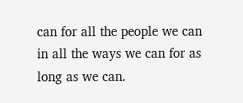can for all the people we can in all the ways we can for as long as we can.